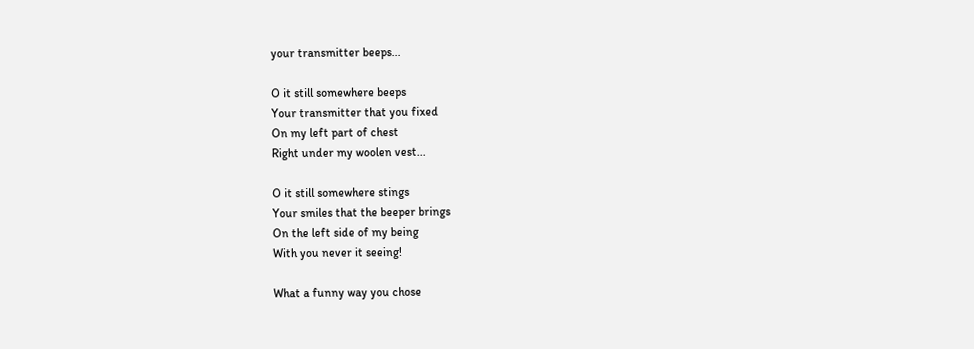your transmitter beeps...

O it still somewhere beeps
Your transmitter that you fixed
On my left part of chest
Right under my woolen vest...

O it still somewhere stings
Your smiles that the beeper brings
On the left side of my being
With you never it seeing!

What a funny way you chose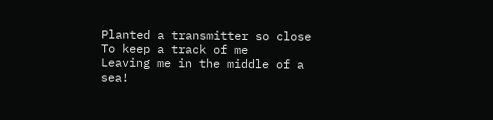Planted a transmitter so close
To keep a track of me
Leaving me in the middle of a sea!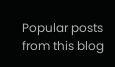Popular posts from this blog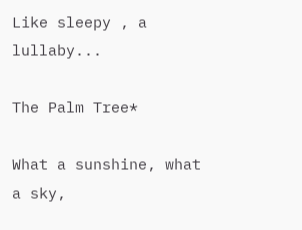Like sleepy , a lullaby...

The Palm Tree*

What a sunshine, what a sky,